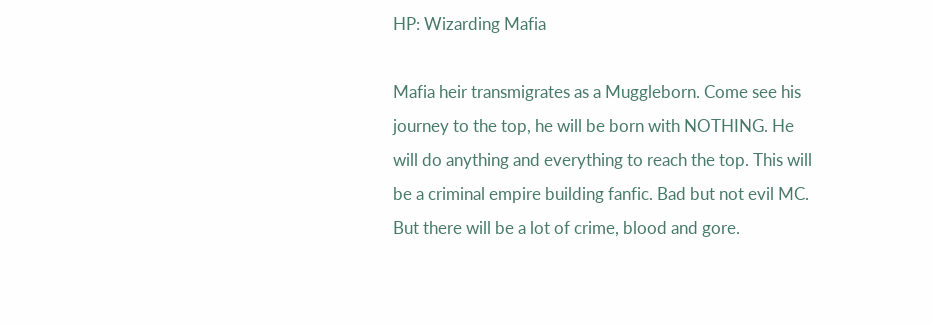HP: Wizarding Mafia

Mafia heir transmigrates as a Muggleborn. Come see his journey to the top, he will be born with NOTHING. He will do anything and everything to reach the top. This will be a criminal empire building fanfic. Bad but not evil MC. But there will be a lot of crime, blood and gore.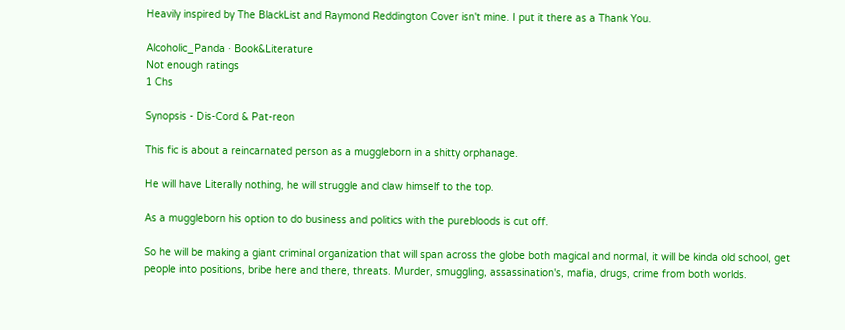Heavily inspired by The BlackList and Raymond Reddington Cover isn't mine. I put it there as a Thank You.

Alcoholic_Panda · Book&Literature
Not enough ratings
1 Chs

Synopsis - Dis-Cord & Pat-reon

This fic is about a reincarnated person as a muggleborn in a shitty orphanage.

He will have Literally nothing, he will struggle and claw himself to the top.

As a muggleborn his option to do business and politics with the purebloods is cut off.

So he will be making a giant criminal organization that will span across the globe both magical and normal, it will be kinda old school, get people into positions, bribe here and there, threats. Murder, smuggling, assassination's, mafia, drugs, crime from both worlds.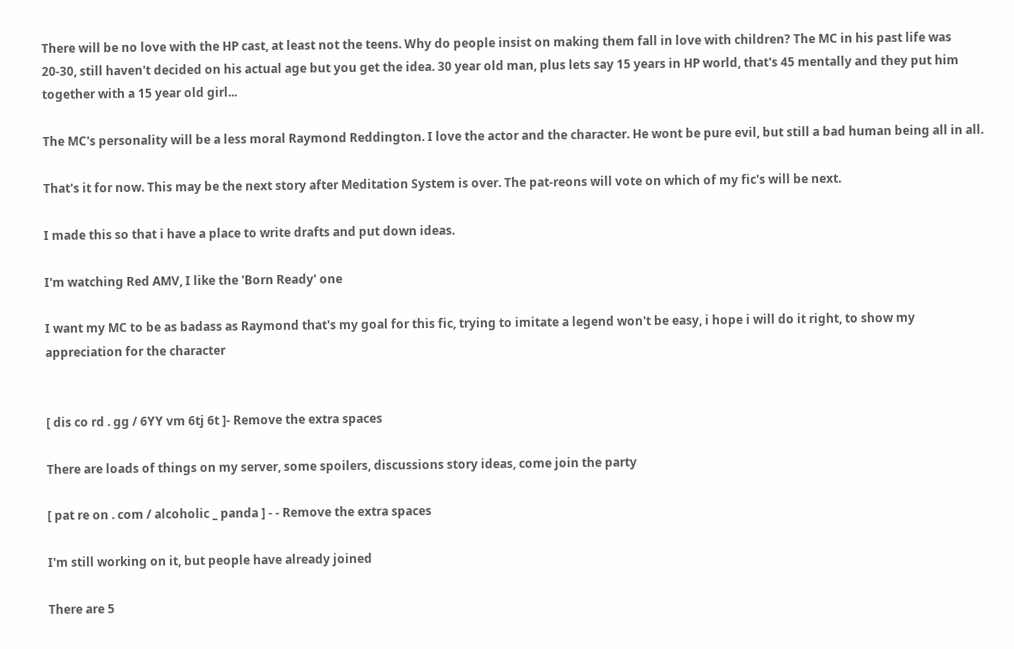There will be no love with the HP cast, at least not the teens. Why do people insist on making them fall in love with children? The MC in his past life was 20-30, still haven't decided on his actual age but you get the idea. 30 year old man, plus lets say 15 years in HP world, that's 45 mentally and they put him together with a 15 year old girl...

The MC's personality will be a less moral Raymond Reddington. I love the actor and the character. He wont be pure evil, but still a bad human being all in all.

That's it for now. This may be the next story after Meditation System is over. The pat-reons will vote on which of my fic's will be next.

I made this so that i have a place to write drafts and put down ideas.

I'm watching Red AMV, I like the 'Born Ready' one

I want my MC to be as badass as Raymond that's my goal for this fic, trying to imitate a legend won't be easy, i hope i will do it right, to show my appreciation for the character


[ dis co rd . gg / 6YY vm 6tj 6t ]- Remove the extra spaces

There are loads of things on my server, some spoilers, discussions story ideas, come join the party

[ pat re on . com / alcoholic _ panda ] - - Remove the extra spaces

I'm still working on it, but people have already joined

There are 5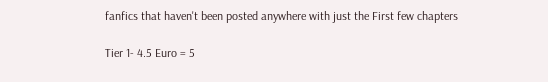fanfics that haven't been posted anywhere with just the First few chapters

Tier 1- 4.5 Euro = 5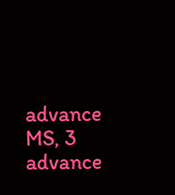advance MS, 3 advance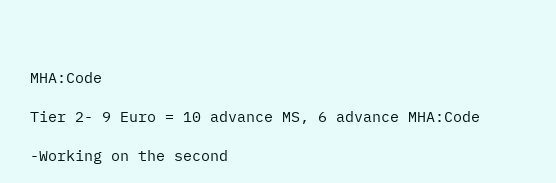MHA:Code

Tier 2- 9 Euro = 10 advance MS, 6 advance MHA:Code

-Working on the second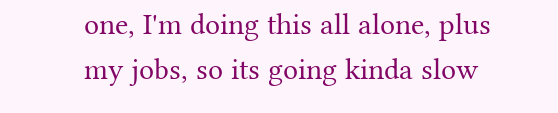one, I'm doing this all alone, plus my jobs, so its going kinda slow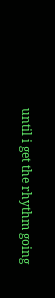until i get the rhythm going